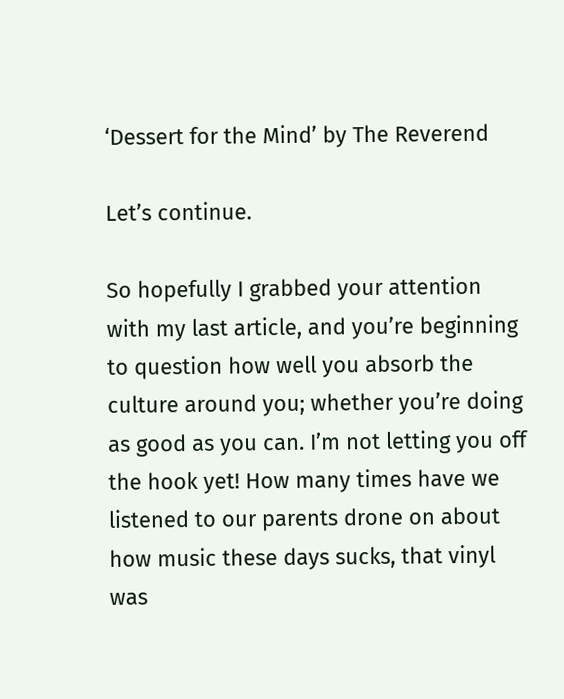‘Dessert for the Mind’ by The Reverend

Let’s continue.

So hopefully I grabbed your attention with my last article, and you’re beginning to question how well you absorb the culture around you; whether you’re doing as good as you can. I’m not letting you off the hook yet! How many times have we listened to our parents drone on about how music these days sucks, that vinyl was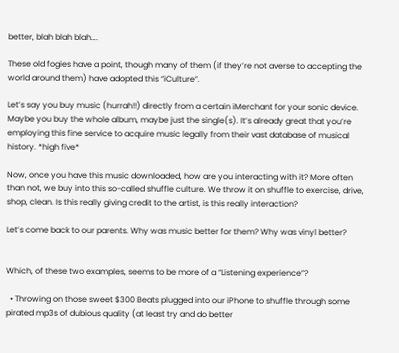better, blah blah blah….

These old fogies have a point, though many of them (if they’re not averse to accepting the world around them) have adopted this “iCulture”.

Let’s say you buy music (hurrah!!) directly from a certain iMerchant for your sonic device. Maybe you buy the whole album, maybe just the single(s). It’s already great that you’re employing this fine service to acquire music legally from their vast database of musical history. *high five*

Now, once you have this music downloaded, how are you interacting with it? More often than not, we buy into this so-called shuffle culture. We throw it on shuffle to exercise, drive, shop, clean. Is this really giving credit to the artist, is this really interaction?

Let’s come back to our parents. Why was music better for them? Why was vinyl better?


Which, of these two examples, seems to be more of a “Listening experience”?

  • Throwing on those sweet $300 Beats plugged into our iPhone to shuffle through some pirated mp3s of dubious quality (at least try and do better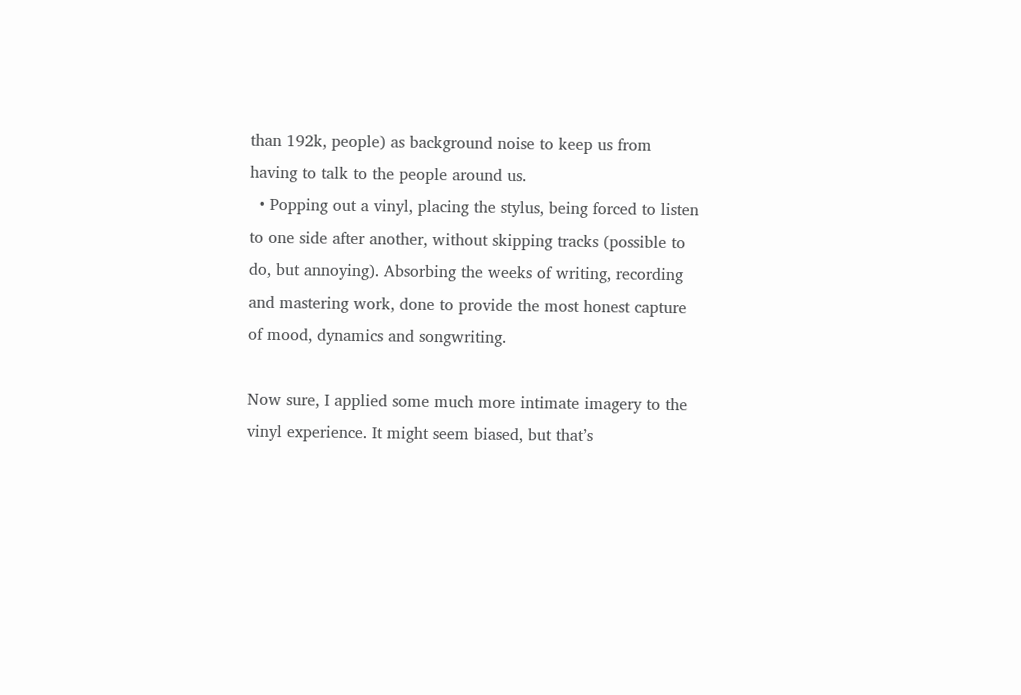than 192k, people) as background noise to keep us from having to talk to the people around us.
  • Popping out a vinyl, placing the stylus, being forced to listen to one side after another, without skipping tracks (possible to do, but annoying). Absorbing the weeks of writing, recording and mastering work, done to provide the most honest capture of mood, dynamics and songwriting.

Now sure, I applied some much more intimate imagery to the vinyl experience. It might seem biased, but that’s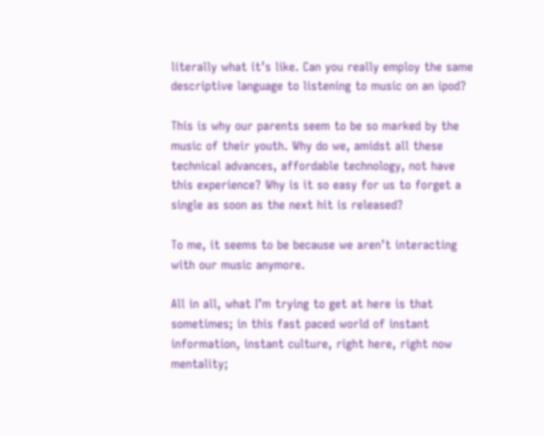literally what it’s like. Can you really employ the same descriptive language to listening to music on an ipod?

This is why our parents seem to be so marked by the music of their youth. Why do we, amidst all these technical advances, affordable technology, not have this experience? Why is it so easy for us to forget a single as soon as the next hit is released?

To me, it seems to be because we aren’t interacting with our music anymore.

All in all, what I’m trying to get at here is that sometimes; in this fast paced world of instant information, instant culture, right here, right now mentality;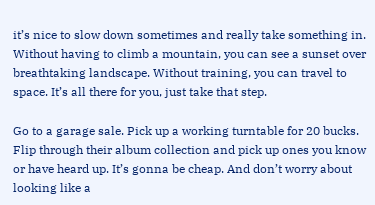it’s nice to slow down sometimes and really take something in. Without having to climb a mountain, you can see a sunset over breathtaking landscape. Without training, you can travel to space. It’s all there for you, just take that step.

Go to a garage sale. Pick up a working turntable for 20 bucks. Flip through their album collection and pick up ones you know or have heard up. It’s gonna be cheap. And don’t worry about looking like a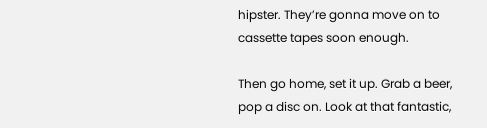hipster. They’re gonna move on to cassette tapes soon enough.

Then go home, set it up. Grab a beer, pop a disc on. Look at that fantastic,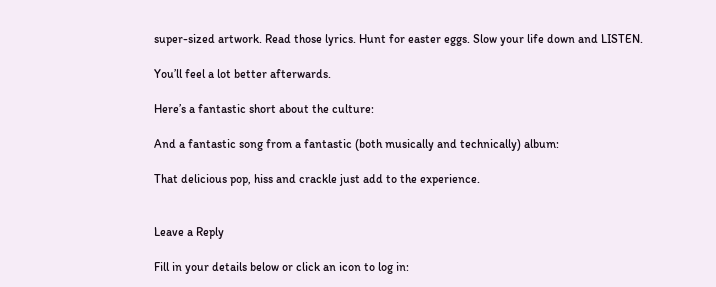super-sized artwork. Read those lyrics. Hunt for easter eggs. Slow your life down and LISTEN.

You’ll feel a lot better afterwards.

Here’s a fantastic short about the culture:

And a fantastic song from a fantastic (both musically and technically) album:

That delicious pop, hiss and crackle just add to the experience.


Leave a Reply

Fill in your details below or click an icon to log in: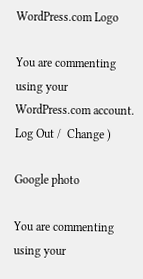WordPress.com Logo

You are commenting using your WordPress.com account. Log Out /  Change )

Google photo

You are commenting using your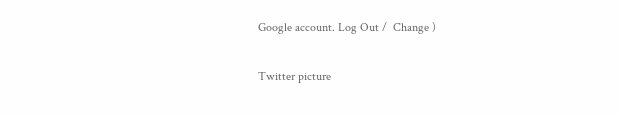Google account. Log Out /  Change )

Twitter picture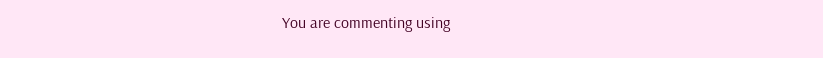You are commenting using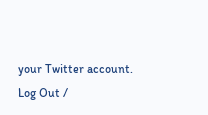your Twitter account. Log Out /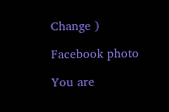Change )

Facebook photo

You are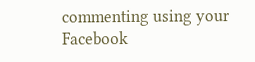commenting using your Facebook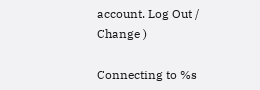account. Log Out /  Change )

Connecting to %s